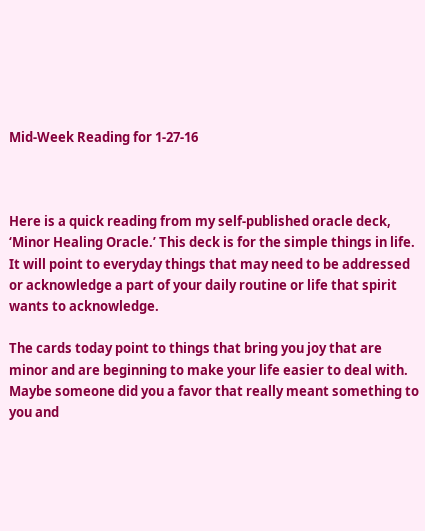Mid-Week Reading for 1-27-16



Here is a quick reading from my self-published oracle deck, ‘Minor Healing Oracle.’ This deck is for the simple things in life. It will point to everyday things that may need to be addressed or acknowledge a part of your daily routine or life that spirit wants to acknowledge.

The cards today point to things that bring you joy that are minor and are beginning to make your life easier to deal with. Maybe someone did you a favor that really meant something to you and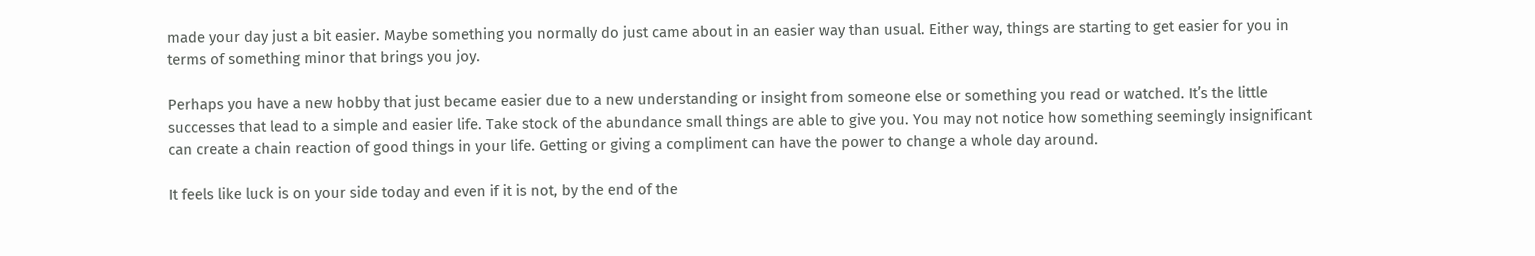made your day just a bit easier. Maybe something you normally do just came about in an easier way than usual. Either way, things are starting to get easier for you in terms of something minor that brings you joy.

Perhaps you have a new hobby that just became easier due to a new understanding or insight from someone else or something you read or watched. It’s the little successes that lead to a simple and easier life. Take stock of the abundance small things are able to give you. You may not notice how something seemingly insignificant can create a chain reaction of good things in your life. Getting or giving a compliment can have the power to change a whole day around.

It feels like luck is on your side today and even if it is not, by the end of the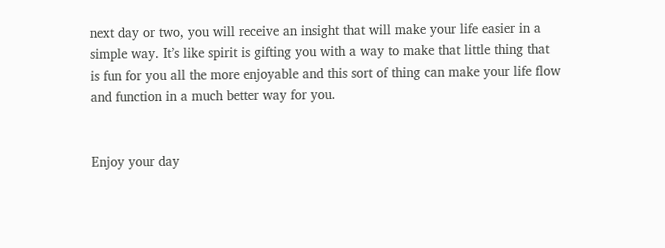next day or two, you will receive an insight that will make your life easier in a simple way. It’s like spirit is gifting you with a way to make that little thing that is fun for you all the more enjoyable and this sort of thing can make your life flow and function in a much better way for you.


Enjoy your day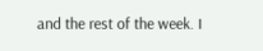and the rest of the week. I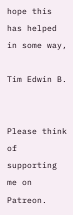hope this has helped in some way,

Tim Edwin B.


Please think of supporting me on Patreon.